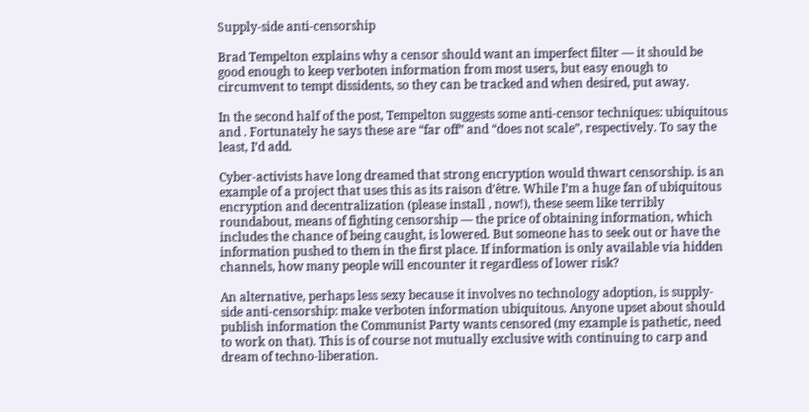Supply-side anti-censorship

Brad Tempelton explains why a censor should want an imperfect filter — it should be good enough to keep verboten information from most users, but easy enough to circumvent to tempt dissidents, so they can be tracked and when desired, put away.

In the second half of the post, Tempelton suggests some anti-censor techniques: ubiquitous and . Fortunately he says these are “far off” and “does not scale”, respectively. To say the least, I’d add.

Cyber-activists have long dreamed that strong encryption would thwart censorship. is an example of a project that uses this as its raison d’être. While I’m a huge fan of ubiquitous encryption and decentralization (please install , now!), these seem like terribly roundabout, means of fighting censorship — the price of obtaining information, which includes the chance of being caught, is lowered. But someone has to seek out or have the information pushed to them in the first place. If information is only available via hidden channels, how many people will encounter it regardless of lower risk?

An alternative, perhaps less sexy because it involves no technology adoption, is supply-side anti-censorship: make verboten information ubiquitous. Anyone upset about should publish information the Communist Party wants censored (my example is pathetic, need to work on that). This is of course not mutually exclusive with continuing to carp and dream of techno-liberation.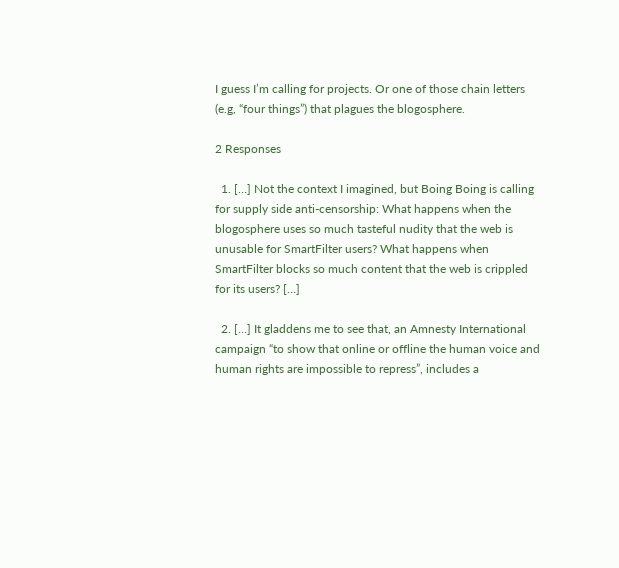I guess I’m calling for projects. Or one of those chain letters (e.g, “four things”) that plagues the blogosphere.

2 Responses

  1. […] Not the context I imagined, but Boing Boing is calling for supply side anti-censorship: What happens when the blogosphere uses so much tasteful nudity that the web is unusable for SmartFilter users? What happens when SmartFilter blocks so much content that the web is crippled for its users? […]

  2. […] It gladdens me to see that, an Amnesty International campaign “to show that online or offline the human voice and human rights are impossible to repress”, includes a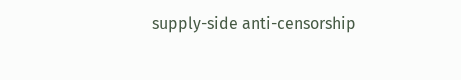supply-side anti-censorship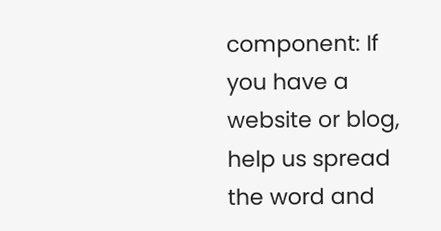component: If you have a website or blog, help us spread the word and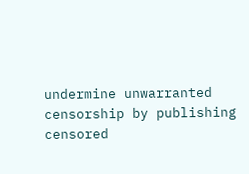undermine unwarranted censorship by publishing censored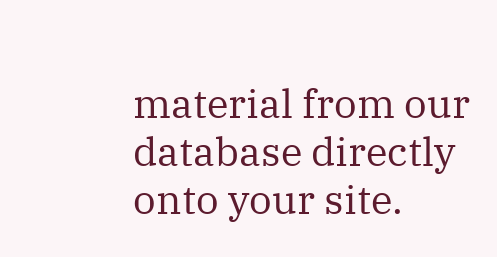material from our database directly onto your site.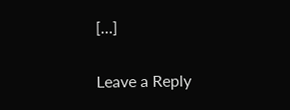[…]

Leave a Reply